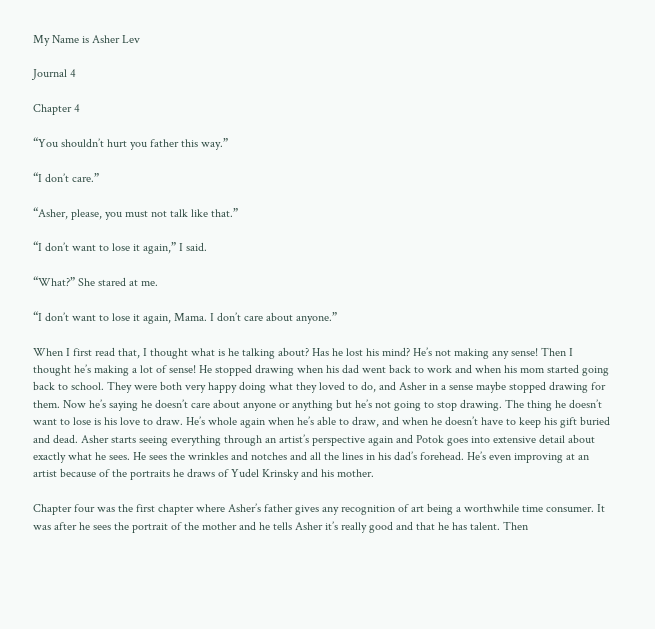My Name is Asher Lev

Journal 4

Chapter 4

“You shouldn’t hurt you father this way.”

“I don’t care.”

“Asher, please, you must not talk like that.”

“I don’t want to lose it again,” I said.

“What?” She stared at me.

“I don’t want to lose it again, Mama. I don’t care about anyone.”

When I first read that, I thought what is he talking about? Has he lost his mind? He’s not making any sense! Then I thought he’s making a lot of sense! He stopped drawing when his dad went back to work and when his mom started going back to school. They were both very happy doing what they loved to do, and Asher in a sense maybe stopped drawing for them. Now he’s saying he doesn’t care about anyone or anything but he’s not going to stop drawing. The thing he doesn’t want to lose is his love to draw. He’s whole again when he’s able to draw, and when he doesn’t have to keep his gift buried and dead. Asher starts seeing everything through an artist’s perspective again and Potok goes into extensive detail about exactly what he sees. He sees the wrinkles and notches and all the lines in his dad’s forehead. He’s even improving at an artist because of the portraits he draws of Yudel Krinsky and his mother.

Chapter four was the first chapter where Asher’s father gives any recognition of art being a worthwhile time consumer. It was after he sees the portrait of the mother and he tells Asher it’s really good and that he has talent. Then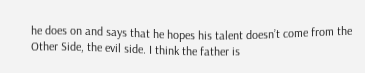he does on and says that he hopes his talent doesn’t come from the Other Side, the evil side. I think the father is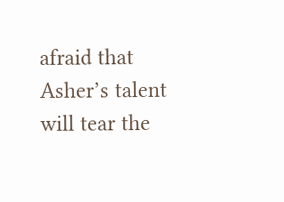afraid that Asher’s talent will tear the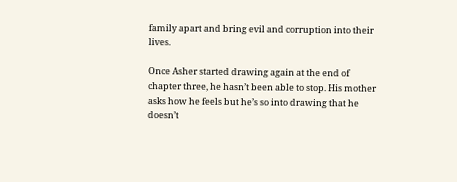family apart and bring evil and corruption into their lives.

Once Asher started drawing again at the end of chapter three, he hasn’t been able to stop. His mother asks how he feels but he’s so into drawing that he doesn’t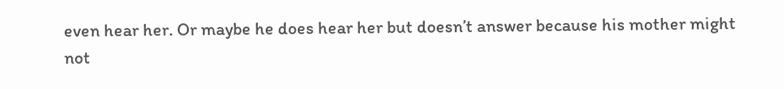even hear her. Or maybe he does hear her but doesn’t answer because his mother might not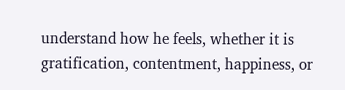understand how he feels, whether it is gratification, contentment, happiness, or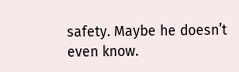safety. Maybe he doesn’t even know.